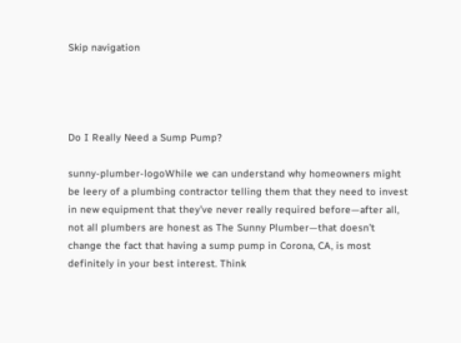Skip navigation




Do I Really Need a Sump Pump?

sunny-plumber-logoWhile we can understand why homeowners might be leery of a plumbing contractor telling them that they need to invest in new equipment that they’ve never really required before—after all, not all plumbers are honest as The Sunny Plumber—that doesn’t change the fact that having a sump pump in Corona, CA, is most definitely in your best interest. Think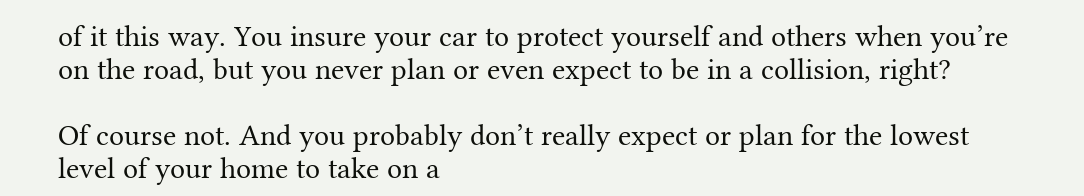of it this way. You insure your car to protect yourself and others when you’re on the road, but you never plan or even expect to be in a collision, right?

Of course not. And you probably don’t really expect or plan for the lowest level of your home to take on a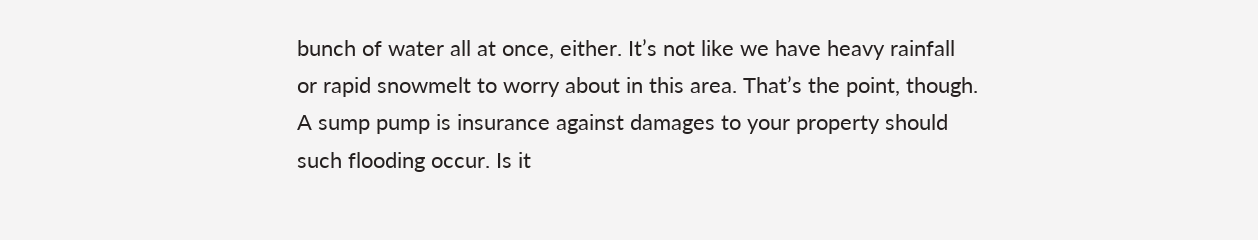bunch of water all at once, either. It’s not like we have heavy rainfall or rapid snowmelt to worry about in this area. That’s the point, though. A sump pump is insurance against damages to your property should such flooding occur. Is it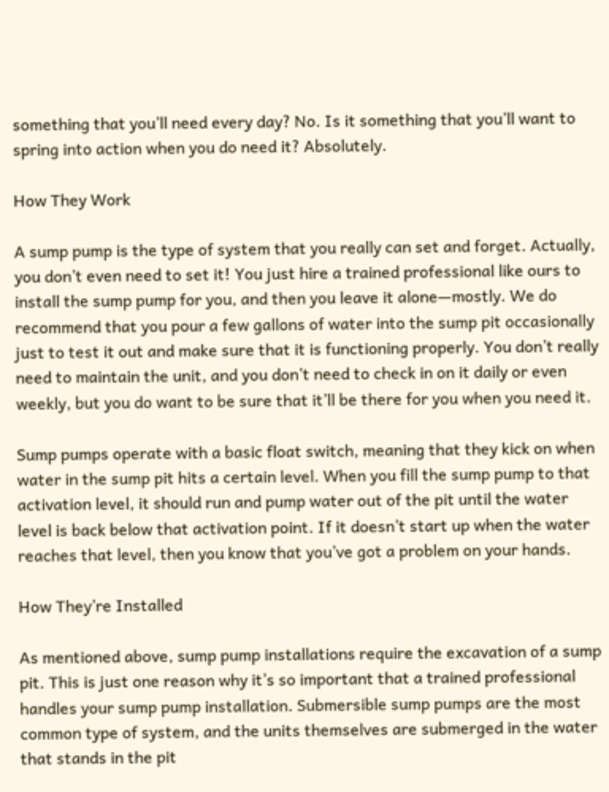something that you’ll need every day? No. Is it something that you’ll want to spring into action when you do need it? Absolutely.

How They Work

A sump pump is the type of system that you really can set and forget. Actually, you don’t even need to set it! You just hire a trained professional like ours to install the sump pump for you, and then you leave it alone—mostly. We do recommend that you pour a few gallons of water into the sump pit occasionally just to test it out and make sure that it is functioning properly. You don’t really need to maintain the unit, and you don’t need to check in on it daily or even weekly, but you do want to be sure that it’ll be there for you when you need it.

Sump pumps operate with a basic float switch, meaning that they kick on when water in the sump pit hits a certain level. When you fill the sump pump to that activation level, it should run and pump water out of the pit until the water level is back below that activation point. If it doesn’t start up when the water reaches that level, then you know that you’ve got a problem on your hands.

How They’re Installed

As mentioned above, sump pump installations require the excavation of a sump pit. This is just one reason why it’s so important that a trained professional handles your sump pump installation. Submersible sump pumps are the most common type of system, and the units themselves are submerged in the water that stands in the pit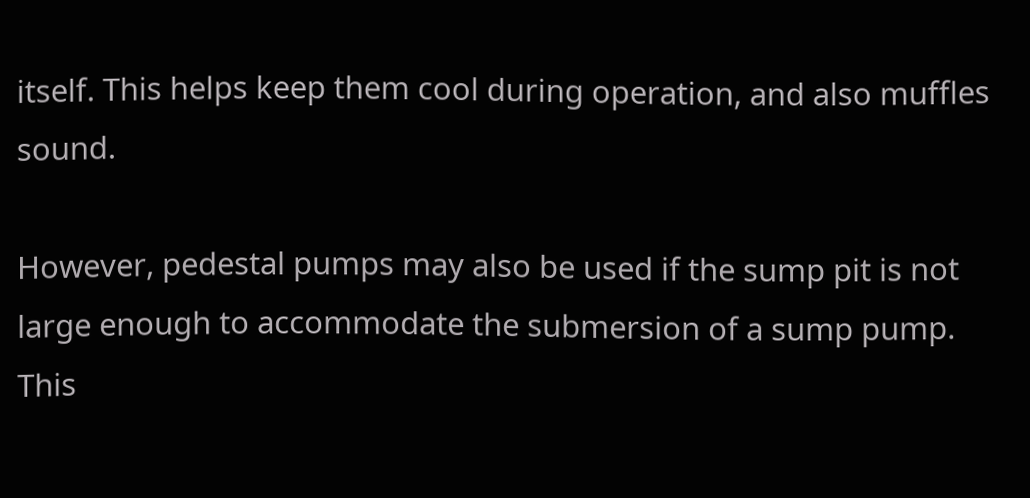itself. This helps keep them cool during operation, and also muffles sound.

However, pedestal pumps may also be used if the sump pit is not large enough to accommodate the submersion of a sump pump. This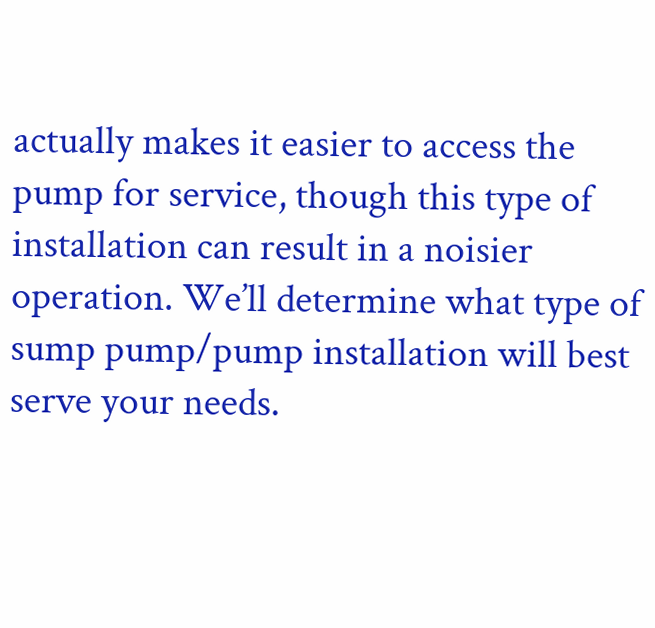actually makes it easier to access the pump for service, though this type of installation can result in a noisier operation. We’ll determine what type of sump pump/pump installation will best serve your needs.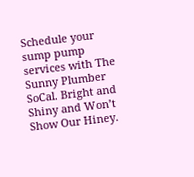Schedule your sump pump services with The Sunny Plumber SoCal. Bright and Shiny and Won’t Show Our Hiney.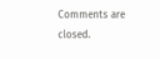Comments are closed.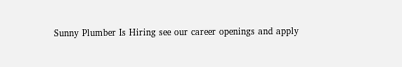Sunny Plumber Is Hiring see our career openings and apply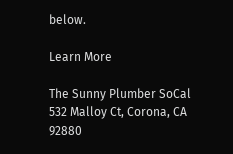below.

Learn More

The Sunny Plumber SoCal 532 Malloy Ct, Corona, CA 92880